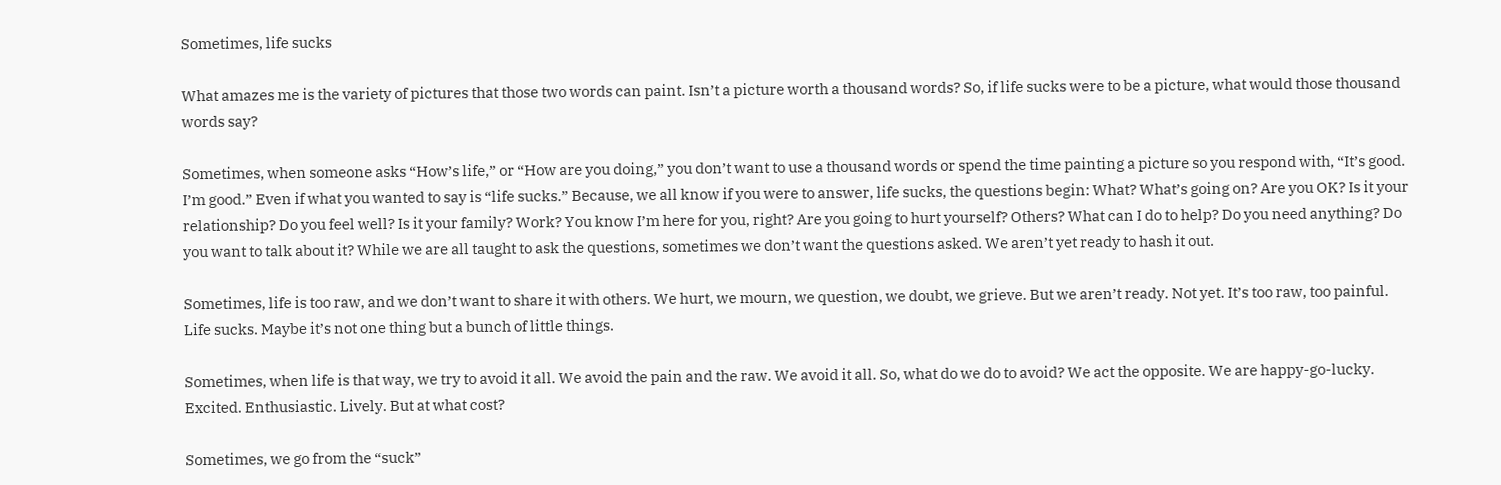Sometimes, life sucks

What amazes me is the variety of pictures that those two words can paint. Isn’t a picture worth a thousand words? So, if life sucks were to be a picture, what would those thousand words say?

Sometimes, when someone asks “How’s life,” or “How are you doing,” you don’t want to use a thousand words or spend the time painting a picture so you respond with, “It’s good. I’m good.” Even if what you wanted to say is “life sucks.” Because, we all know if you were to answer, life sucks, the questions begin: What? What’s going on? Are you OK? Is it your relationship? Do you feel well? Is it your family? Work? You know I’m here for you, right? Are you going to hurt yourself? Others? What can I do to help? Do you need anything? Do you want to talk about it? While we are all taught to ask the questions, sometimes we don’t want the questions asked. We aren’t yet ready to hash it out.

Sometimes, life is too raw, and we don’t want to share it with others. We hurt, we mourn, we question, we doubt, we grieve. But we aren’t ready. Not yet. It’s too raw, too painful. Life sucks. Maybe it’s not one thing but a bunch of little things.

Sometimes, when life is that way, we try to avoid it all. We avoid the pain and the raw. We avoid it all. So, what do we do to avoid? We act the opposite. We are happy-go-lucky. Excited. Enthusiastic. Lively. But at what cost?

Sometimes, we go from the “suck”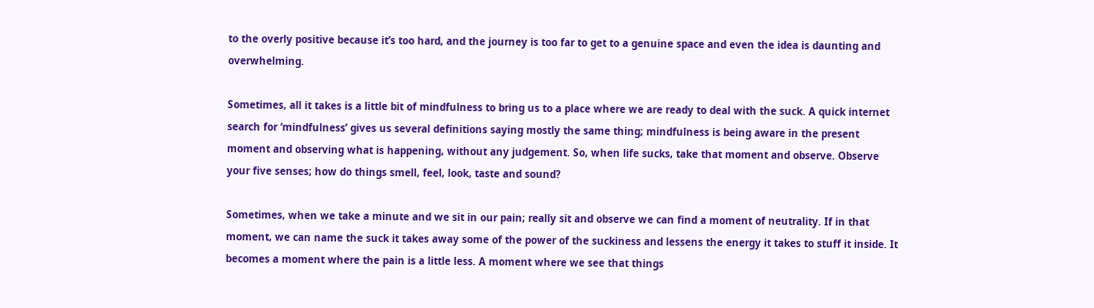to the overly positive because it’s too hard, and the journey is too far to get to a genuine space and even the idea is daunting and overwhelming.

Sometimes, all it takes is a little bit of mindfulness to bring us to a place where we are ready to deal with the suck. A quick internet search for ‘mindfulness’ gives us several definitions saying mostly the same thing; mindfulness is being aware in the present moment and observing what is happening, without any judgement. So, when life sucks, take that moment and observe. Observe your five senses; how do things smell, feel, look, taste and sound?

Sometimes, when we take a minute and we sit in our pain; really sit and observe we can find a moment of neutrality. If in that moment, we can name the suck it takes away some of the power of the suckiness and lessens the energy it takes to stuff it inside. It becomes a moment where the pain is a little less. A moment where we see that things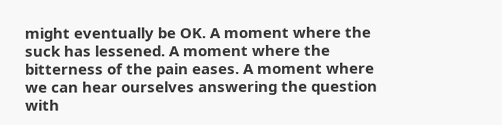might eventually be OK. A moment where the suck has lessened. A moment where the bitterness of the pain eases. A moment where we can hear ourselves answering the question with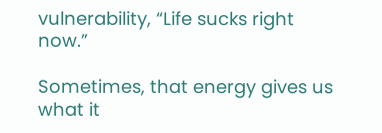vulnerability, “Life sucks right now.”

Sometimes, that energy gives us what it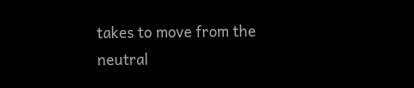takes to move from the neutral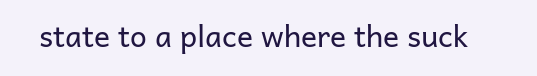state to a place where the suck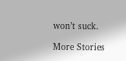won’t suck.

More Stories